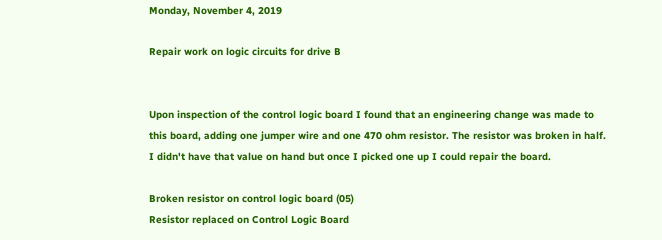Monday, November 4, 2019

Repair work on logic circuits for drive B


Upon inspection of the control logic board I found that an engineering change was made to this board, adding one jumper wire and one 470 ohm resistor. The resistor was broken in half. I didn't have that value on hand but once I picked one up I could repair the board.

Broken resistor on control logic board (05)
Resistor replaced on Control Logic Board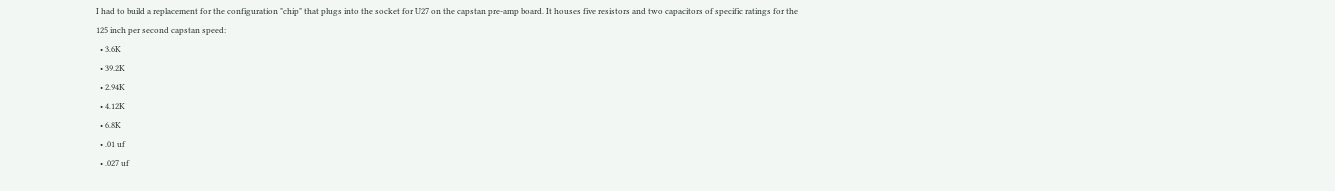I had to build a replacement for the configuration "chip" that plugs into the socket for U27 on the capstan pre-amp board. It houses five resistors and two capacitors of specific ratings for the 125 inch per second capstan speed:
  • 3.6K
  • 39.2K
  • 2.94K
  • 4.12K
  • 6.8K
  • .01 uf
  • .027 uf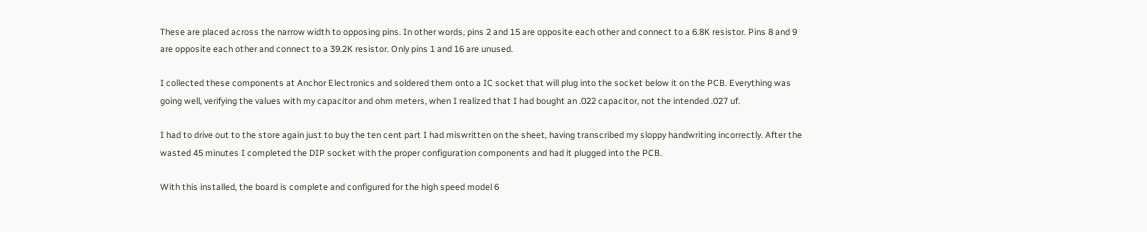These are placed across the narrow width to opposing pins. In other words, pins 2 and 15 are opposite each other and connect to a 6.8K resistor. Pins 8 and 9 are opposite each other and connect to a 39.2K resistor. Only pins 1 and 16 are unused.

I collected these components at Anchor Electronics and soldered them onto a IC socket that will plug into the socket below it on the PCB. Everything was going well, verifying the values with my capacitor and ohm meters, when I realized that I had bought an .022 capacitor, not the intended .027 uf.

I had to drive out to the store again just to buy the ten cent part I had miswritten on the sheet, having transcribed my sloppy handwriting incorrectly. After the wasted 45 minutes I completed the DIP socket with the proper configuration components and had it plugged into the PCB.

With this installed, the board is complete and configured for the high speed model 6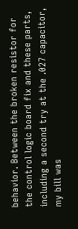behavior. Between the broken resistor for the control logic board fix and these parts, including a second try at the .027 capacitor, my bill was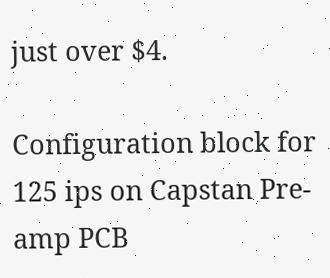just over $4.

Configuration block for 125 ips on Capstan Pre-amp PCB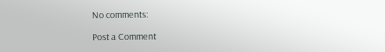No comments:

Post a Comment